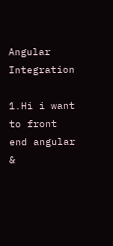Angular Integration

1.Hi i want to front end angular &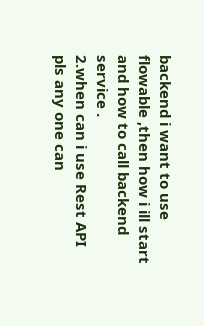backend i want to use flowable ,then how i ill start and how to call backend service .
2.when can i use Rest API
pls any one can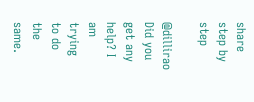share step by step

@dillirao Did you get any help? I am trying to do the same.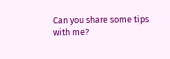Can you share some tips with me?